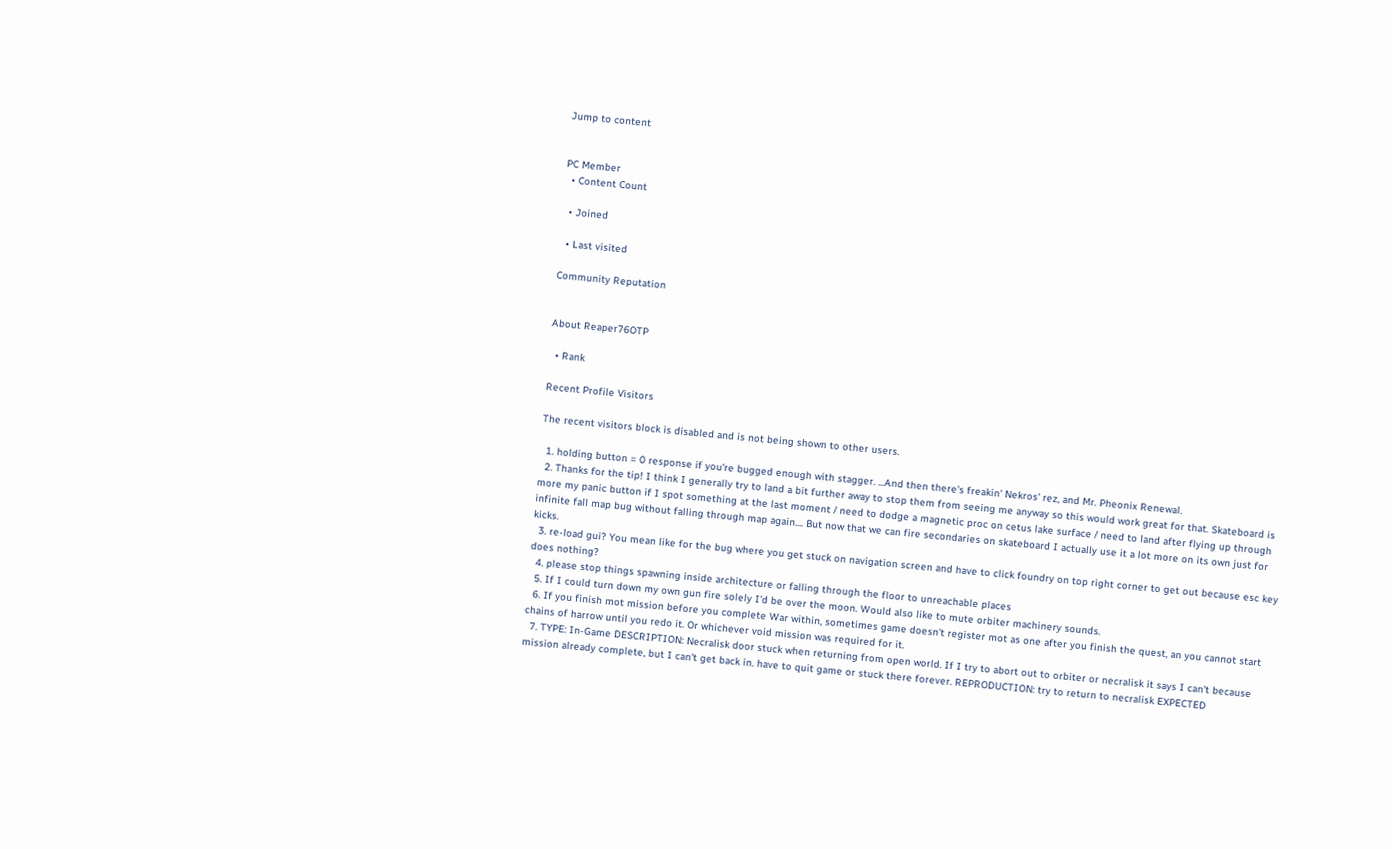Jump to content


PC Member
  • Content Count

  • Joined

  • Last visited

Community Reputation


About Reaper76OTP

  • Rank

Recent Profile Visitors

The recent visitors block is disabled and is not being shown to other users.

  1. holding button = 0 response if you're bugged enough with stagger. ...And then there's freakin' Nekros' rez, and Mr. Pheonix Renewal.
  2. Thanks for the tip! I think I generally try to land a bit further away to stop them from seeing me anyway so this would work great for that. Skateboard is more my panic button if I spot something at the last moment / need to dodge a magnetic proc on cetus lake surface / need to land after flying up through infinite fall map bug without falling through map again.... But now that we can fire secondaries on skateboard I actually use it a lot more on its own just for kicks.
  3. re-load gui? You mean like for the bug where you get stuck on navigation screen and have to click foundry on top right corner to get out because esc key does nothing?
  4. please stop things spawning inside architecture or falling through the floor to unreachable places
  5. If I could turn down my own gun fire solely I'd be over the moon. Would also like to mute orbiter machinery sounds.
  6. If you finish mot mission before you complete War within, sometimes game doesn't register mot as one after you finish the quest, an you cannot start chains of harrow until you redo it. Or whichever void mission was required for it.
  7. TYPE: In-Game DESCRIPTION: Necralisk door stuck when returning from open world. If I try to abort out to orbiter or necralisk it says I can't because mission already complete, but I can't get back in. have to quit game or stuck there forever. REPRODUCTION: try to return to necralisk EXPECTED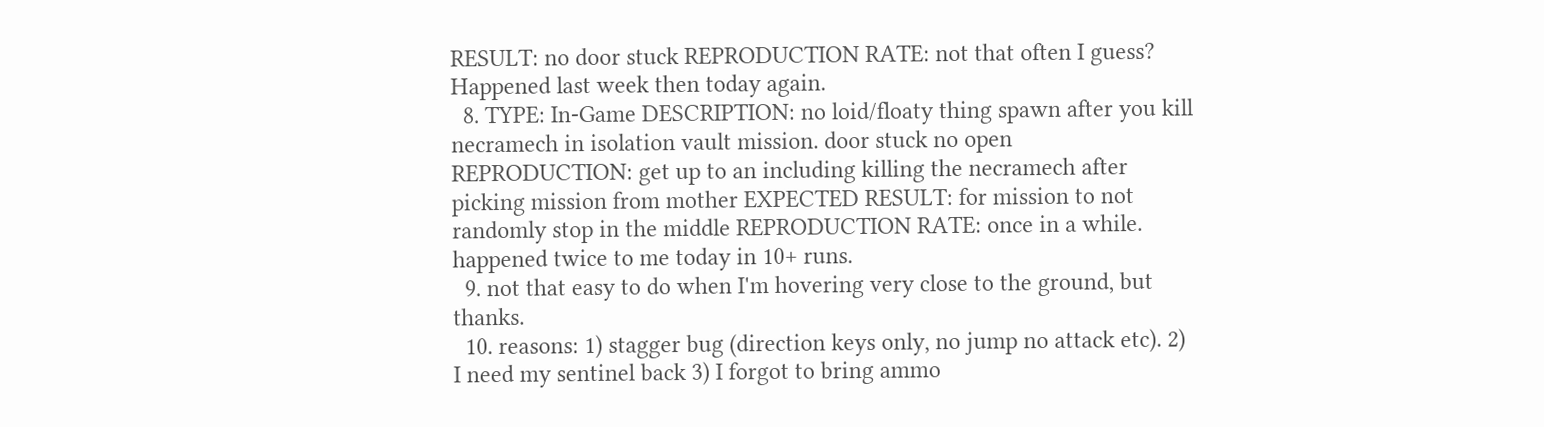RESULT: no door stuck REPRODUCTION RATE: not that often I guess? Happened last week then today again.
  8. TYPE: In-Game DESCRIPTION: no loid/floaty thing spawn after you kill necramech in isolation vault mission. door stuck no open REPRODUCTION: get up to an including killing the necramech after picking mission from mother EXPECTED RESULT: for mission to not randomly stop in the middle REPRODUCTION RATE: once in a while. happened twice to me today in 10+ runs.
  9. not that easy to do when I'm hovering very close to the ground, but thanks.
  10. reasons: 1) stagger bug (direction keys only, no jump no attack etc). 2) I need my sentinel back 3) I forgot to bring ammo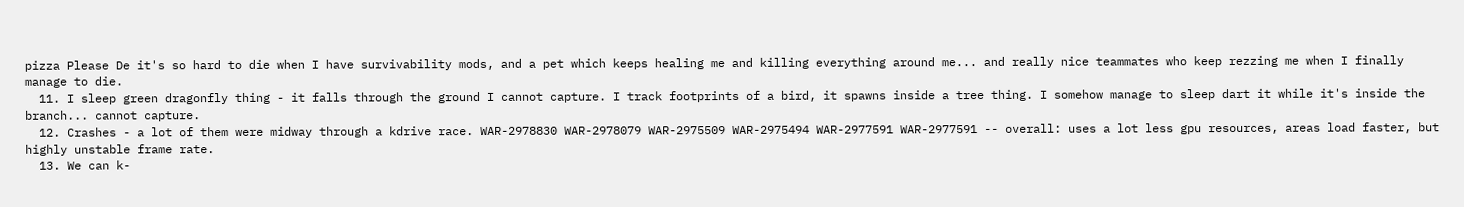pizza Please De it's so hard to die when I have survivability mods, and a pet which keeps healing me and killing everything around me... and really nice teammates who keep rezzing me when I finally manage to die.
  11. I sleep green dragonfly thing - it falls through the ground I cannot capture. I track footprints of a bird, it spawns inside a tree thing. I somehow manage to sleep dart it while it's inside the branch... cannot capture.
  12. Crashes - a lot of them were midway through a kdrive race. WAR-2978830 WAR-2978079 WAR-2975509 WAR-2975494 WAR-2977591 WAR-2977591 -- overall: uses a lot less gpu resources, areas load faster, but highly unstable frame rate.
  13. We can k-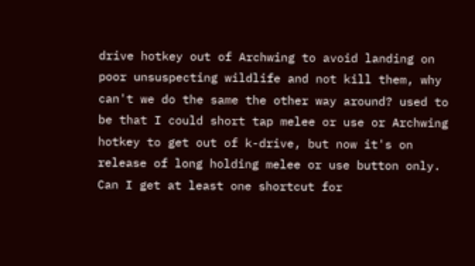drive hotkey out of Archwing to avoid landing on poor unsuspecting wildlife and not kill them, why can't we do the same the other way around? used to be that I could short tap melee or use or Archwing hotkey to get out of k-drive, but now it's on release of long holding melee or use button only. Can I get at least one shortcut for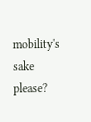mobility's sake please?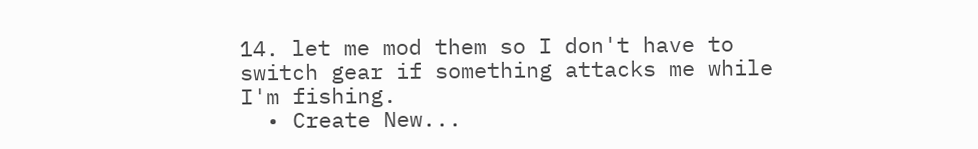14. let me mod them so I don't have to switch gear if something attacks me while I'm fishing.
  • Create New...